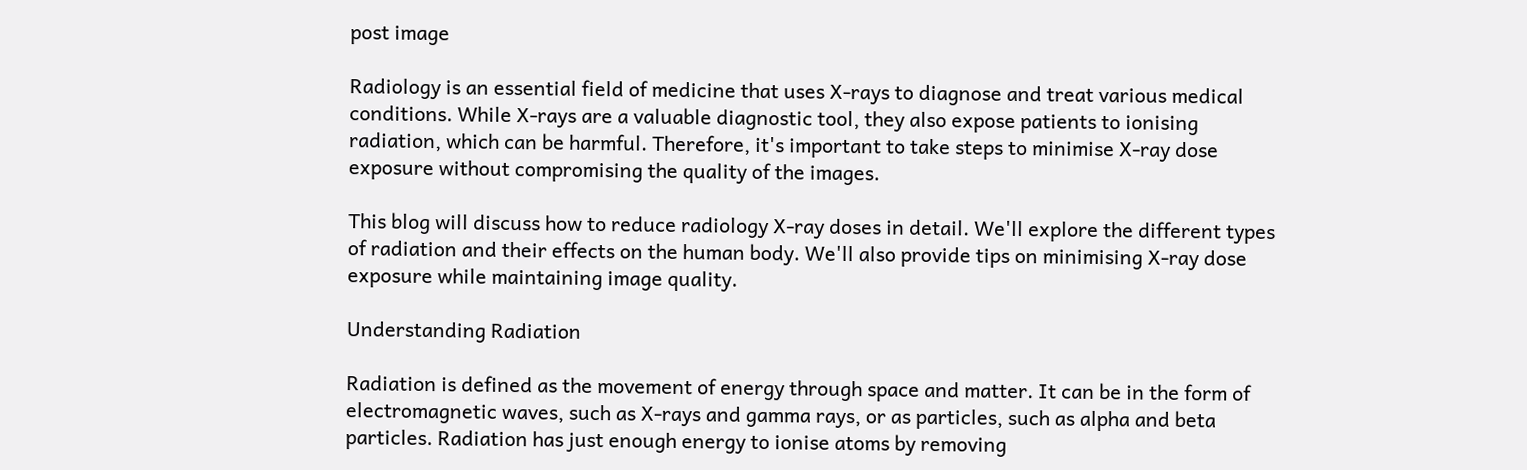post image

Radiology is an essential field of medicine that uses X-rays to diagnose and treat various medical conditions. While X-rays are a valuable diagnostic tool, they also expose patients to ionising radiation, which can be harmful. Therefore, it's important to take steps to minimise X-ray dose exposure without compromising the quality of the images.

This blog will discuss how to reduce radiology X-ray doses in detail. We'll explore the different types of radiation and their effects on the human body. We'll also provide tips on minimising X-ray dose exposure while maintaining image quality.

Understanding Radiation

Radiation is defined as the movement of energy through space and matter. It can be in the form of electromagnetic waves, such as X-rays and gamma rays, or as particles, such as alpha and beta particles. Radiation has just enough energy to ionise atoms by removing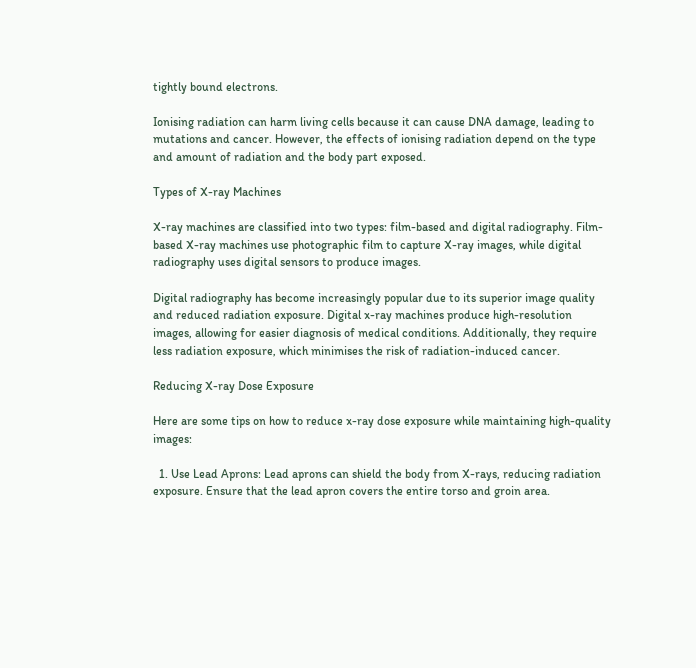tightly bound electrons.

Ionising radiation can harm living cells because it can cause DNA damage, leading to mutations and cancer. However, the effects of ionising radiation depend on the type and amount of radiation and the body part exposed.

Types of X-ray Machines

X-ray machines are classified into two types: film-based and digital radiography. Film-based X-ray machines use photographic film to capture X-ray images, while digital radiography uses digital sensors to produce images.

Digital radiography has become increasingly popular due to its superior image quality and reduced radiation exposure. Digital x-ray machines produce high-resolution images, allowing for easier diagnosis of medical conditions. Additionally, they require less radiation exposure, which minimises the risk of radiation-induced cancer.

Reducing X-ray Dose Exposure

Here are some tips on how to reduce x-ray dose exposure while maintaining high-quality images:

  1. Use Lead Aprons: Lead aprons can shield the body from X-rays, reducing radiation exposure. Ensure that the lead apron covers the entire torso and groin area.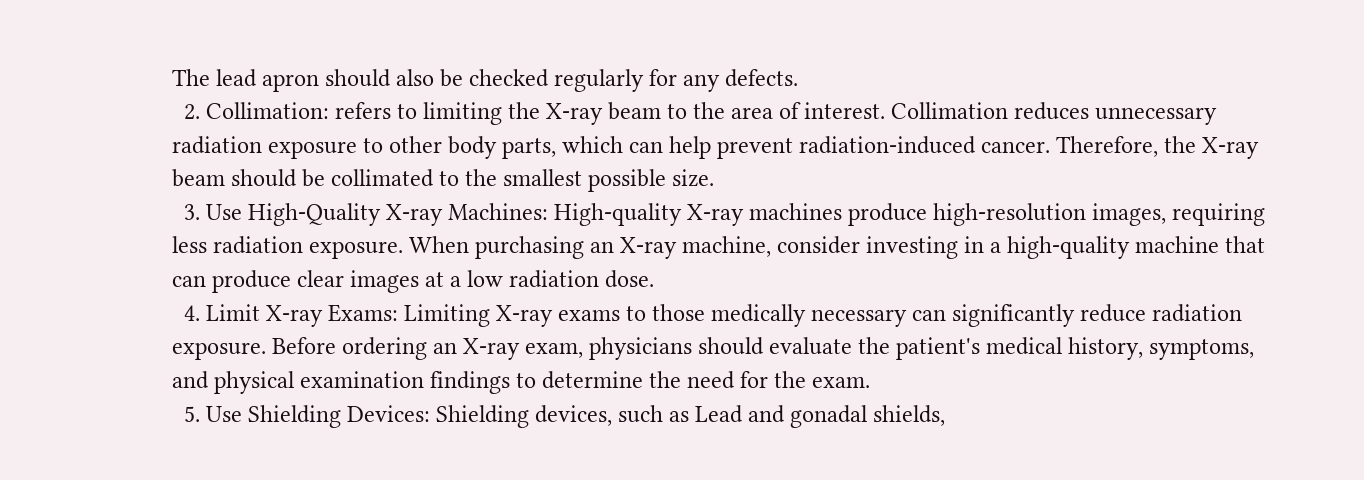The lead apron should also be checked regularly for any defects.
  2. Collimation: refers to limiting the X-ray beam to the area of interest. Collimation reduces unnecessary radiation exposure to other body parts, which can help prevent radiation-induced cancer. Therefore, the X-ray beam should be collimated to the smallest possible size.
  3. Use High-Quality X-ray Machines: High-quality X-ray machines produce high-resolution images, requiring less radiation exposure. When purchasing an X-ray machine, consider investing in a high-quality machine that can produce clear images at a low radiation dose.
  4. Limit X-ray Exams: Limiting X-ray exams to those medically necessary can significantly reduce radiation exposure. Before ordering an X-ray exam, physicians should evaluate the patient's medical history, symptoms, and physical examination findings to determine the need for the exam.
  5. Use Shielding Devices: Shielding devices, such as Lead and gonadal shields,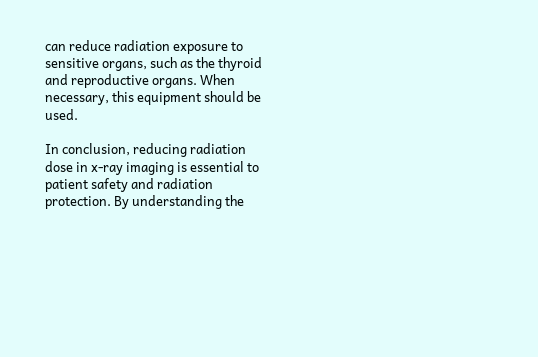can reduce radiation exposure to sensitive organs, such as the thyroid and reproductive organs. When necessary, this equipment should be used.

In conclusion, reducing radiation dose in x-ray imaging is essential to patient safety and radiation protection. By understanding the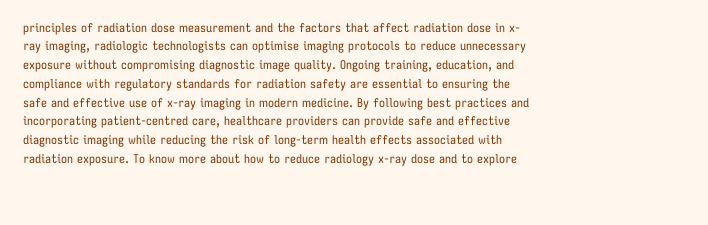principles of radiation dose measurement and the factors that affect radiation dose in x-ray imaging, radiologic technologists can optimise imaging protocols to reduce unnecessary exposure without compromising diagnostic image quality. Ongoing training, education, and compliance with regulatory standards for radiation safety are essential to ensuring the safe and effective use of x-ray imaging in modern medicine. By following best practices and incorporating patient-centred care, healthcare providers can provide safe and effective diagnostic imaging while reducing the risk of long-term health effects associated with radiation exposure. To know more about how to reduce radiology x-ray dose and to explore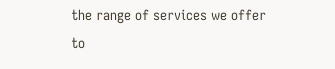the range of services we offer to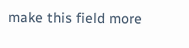make this field more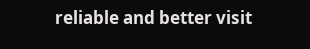reliable and better visit